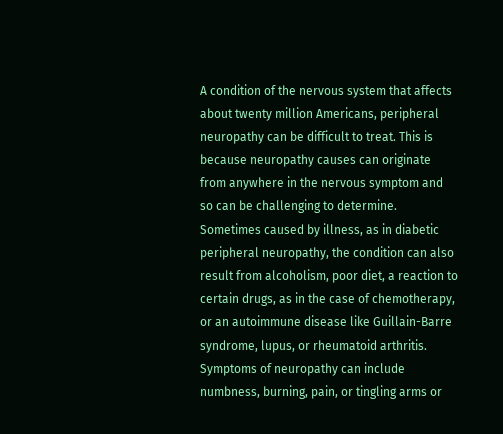A condition of the nervous system that affects about twenty million Americans, peripheral neuropathy can be difficult to treat. This is because neuropathy causes can originate from anywhere in the nervous symptom and so can be challenging to determine. Sometimes caused by illness, as in diabetic peripheral neuropathy, the condition can also result from alcoholism, poor diet, a reaction to certain drugs, as in the case of chemotherapy, or an autoimmune disease like Guillain-Barre syndrome, lupus, or rheumatoid arthritis. Symptoms of neuropathy can include numbness, burning, pain, or tingling arms or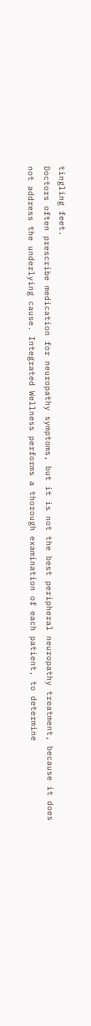tingling feet.
Doctors often prescribe medication for neuropathy symptoms, but it is not the best peripheral neuropathy treatment, because it does not address the underlying cause. Integrated Wellness performs a thorough examination of each patient, to determine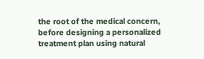the root of the medical concern, before designing a personalized treatment plan using natural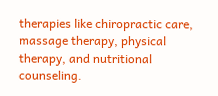therapies like chiropractic care, massage therapy, physical therapy, and nutritional counseling.